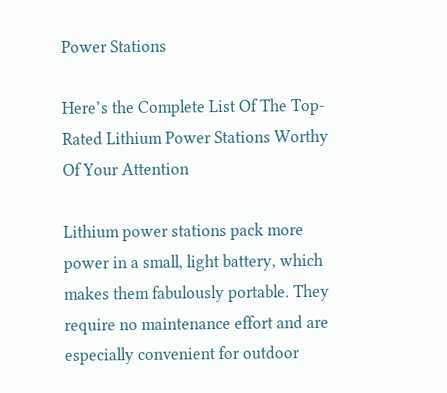Power Stations

Here’s the Complete List Of The Top-Rated Lithium Power Stations Worthy Of Your Attention

Lithium power stations pack more power in a small, light battery, which makes them fabulously portable. They require no maintenance effort and are especially convenient for outdoor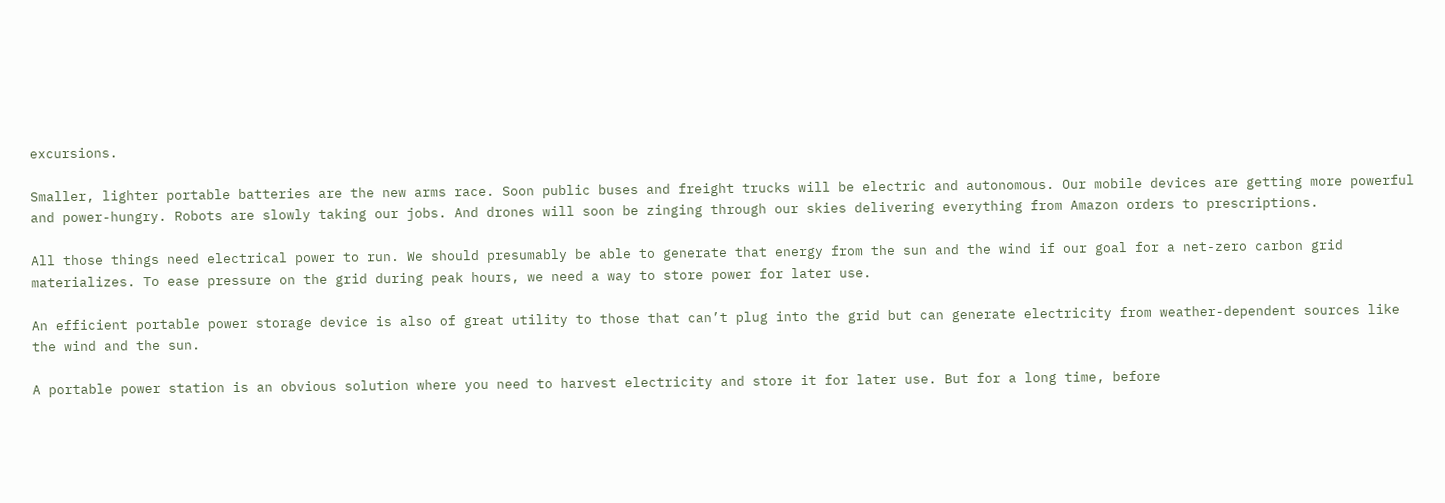excursions.

Smaller, lighter portable batteries are the new arms race. Soon public buses and freight trucks will be electric and autonomous. Our mobile devices are getting more powerful and power-hungry. Robots are slowly taking our jobs. And drones will soon be zinging through our skies delivering everything from Amazon orders to prescriptions.

All those things need electrical power to run. We should presumably be able to generate that energy from the sun and the wind if our goal for a net-zero carbon grid materializes. To ease pressure on the grid during peak hours, we need a way to store power for later use.

An efficient portable power storage device is also of great utility to those that can’t plug into the grid but can generate electricity from weather-dependent sources like the wind and the sun.

A portable power station is an obvious solution where you need to harvest electricity and store it for later use. But for a long time, before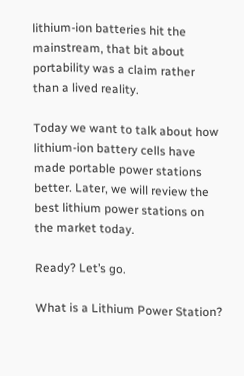lithium-ion batteries hit the mainstream, that bit about portability was a claim rather than a lived reality.

Today we want to talk about how lithium-ion battery cells have made portable power stations better. Later, we will review the best lithium power stations on the market today.

Ready? Let’s go.

What is a Lithium Power Station?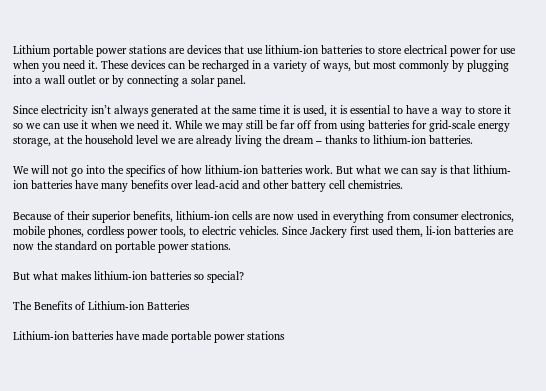Lithium portable power stations are devices that use lithium-ion batteries to store electrical power for use when you need it. These devices can be recharged in a variety of ways, but most commonly by plugging into a wall outlet or by connecting a solar panel.

Since electricity isn’t always generated at the same time it is used, it is essential to have a way to store it so we can use it when we need it. While we may still be far off from using batteries for grid-scale energy storage, at the household level we are already living the dream – thanks to lithium-ion batteries.

We will not go into the specifics of how lithium-ion batteries work. But what we can say is that lithium-ion batteries have many benefits over lead-acid and other battery cell chemistries.

Because of their superior benefits, lithium-ion cells are now used in everything from consumer electronics, mobile phones, cordless power tools, to electric vehicles. Since Jackery first used them, li-ion batteries are now the standard on portable power stations.

But what makes lithium-ion batteries so special?

The Benefits of Lithium-ion Batteries

Lithium-ion batteries have made portable power stations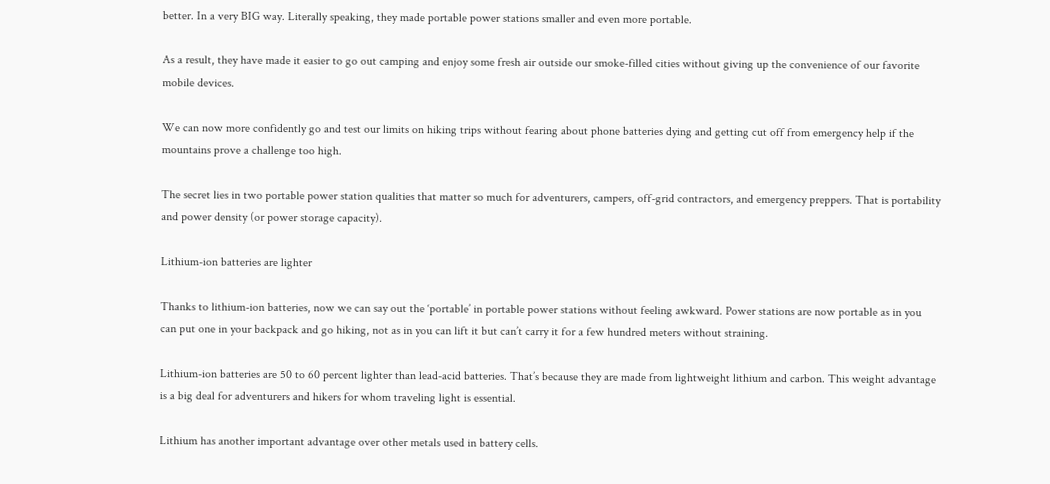better. In a very BIG way. Literally speaking, they made portable power stations smaller and even more portable.

As a result, they have made it easier to go out camping and enjoy some fresh air outside our smoke-filled cities without giving up the convenience of our favorite mobile devices.

We can now more confidently go and test our limits on hiking trips without fearing about phone batteries dying and getting cut off from emergency help if the mountains prove a challenge too high.

The secret lies in two portable power station qualities that matter so much for adventurers, campers, off-grid contractors, and emergency preppers. That is portability and power density (or power storage capacity).

Lithium-ion batteries are lighter

Thanks to lithium-ion batteries, now we can say out the ‘portable’ in portable power stations without feeling awkward. Power stations are now portable as in you can put one in your backpack and go hiking, not as in you can lift it but can’t carry it for a few hundred meters without straining.

Lithium-ion batteries are 50 to 60 percent lighter than lead-acid batteries. That’s because they are made from lightweight lithium and carbon. This weight advantage is a big deal for adventurers and hikers for whom traveling light is essential.

Lithium has another important advantage over other metals used in battery cells.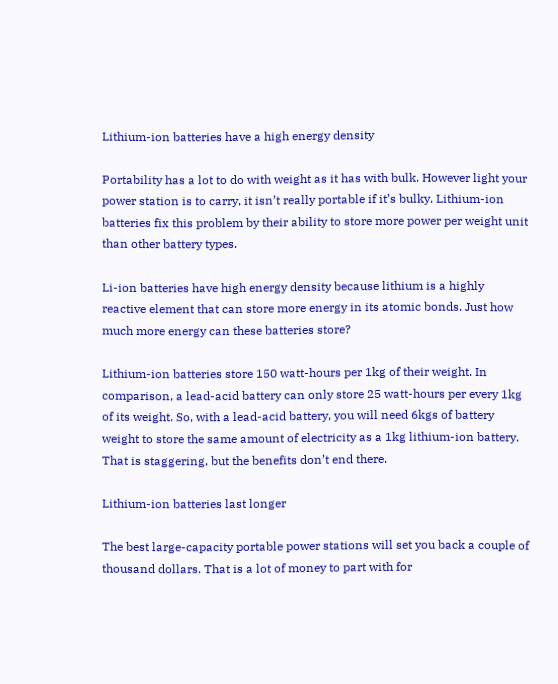Lithium-ion batteries have a high energy density

Portability has a lot to do with weight as it has with bulk. However light your power station is to carry, it isn’t really portable if it’s bulky. Lithium-ion batteries fix this problem by their ability to store more power per weight unit than other battery types.

Li-ion batteries have high energy density because lithium is a highly reactive element that can store more energy in its atomic bonds. Just how much more energy can these batteries store?

Lithium-ion batteries store 150 watt-hours per 1kg of their weight. In comparison, a lead-acid battery can only store 25 watt-hours per every 1kg of its weight. So, with a lead-acid battery, you will need 6kgs of battery weight to store the same amount of electricity as a 1kg lithium-ion battery. That is staggering, but the benefits don’t end there.

Lithium-ion batteries last longer

The best large-capacity portable power stations will set you back a couple of thousand dollars. That is a lot of money to part with for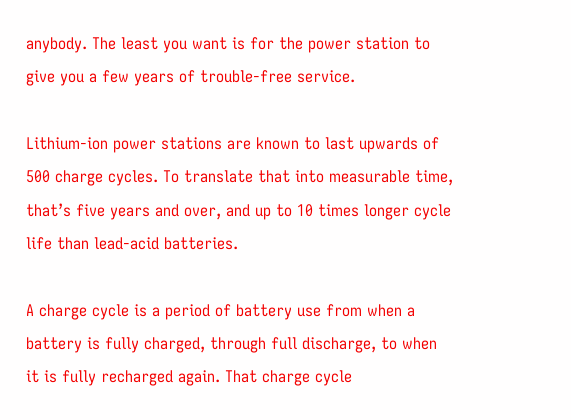anybody. The least you want is for the power station to give you a few years of trouble-free service.

Lithium-ion power stations are known to last upwards of 500 charge cycles. To translate that into measurable time, that’s five years and over, and up to 10 times longer cycle life than lead-acid batteries.

A charge cycle is a period of battery use from when a battery is fully charged, through full discharge, to when it is fully recharged again. That charge cycle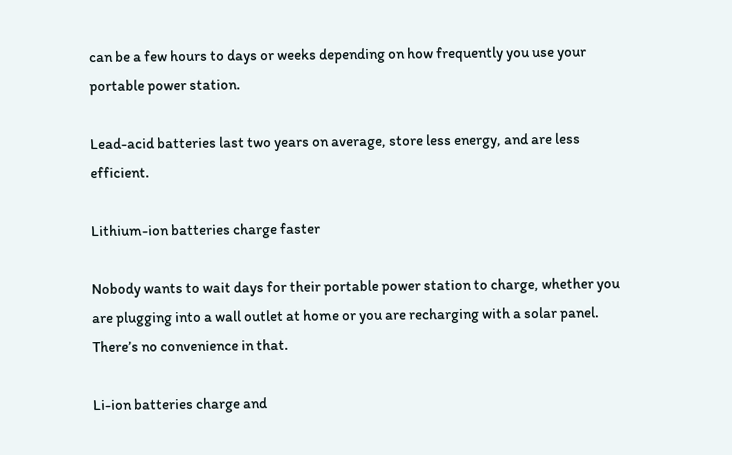can be a few hours to days or weeks depending on how frequently you use your portable power station.

Lead-acid batteries last two years on average, store less energy, and are less efficient.

Lithium-ion batteries charge faster

Nobody wants to wait days for their portable power station to charge, whether you are plugging into a wall outlet at home or you are recharging with a solar panel. There’s no convenience in that.

Li-ion batteries charge and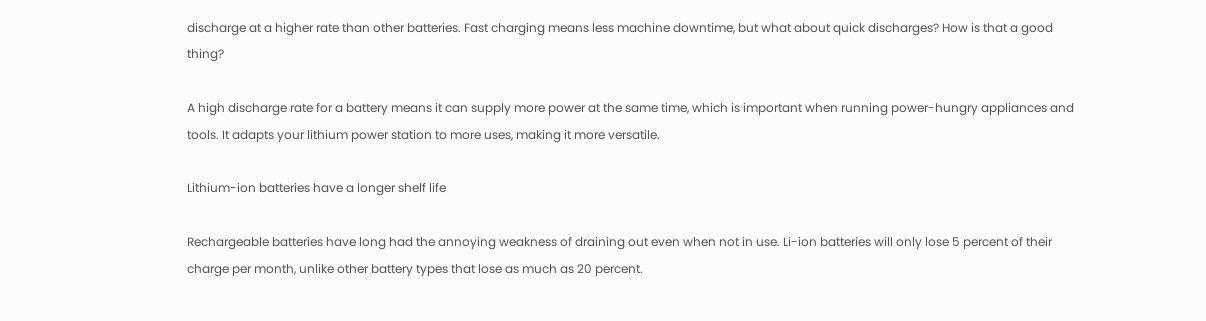discharge at a higher rate than other batteries. Fast charging means less machine downtime, but what about quick discharges? How is that a good thing?

A high discharge rate for a battery means it can supply more power at the same time, which is important when running power-hungry appliances and tools. It adapts your lithium power station to more uses, making it more versatile.

Lithium-ion batteries have a longer shelf life

Rechargeable batteries have long had the annoying weakness of draining out even when not in use. Li-ion batteries will only lose 5 percent of their charge per month, unlike other battery types that lose as much as 20 percent.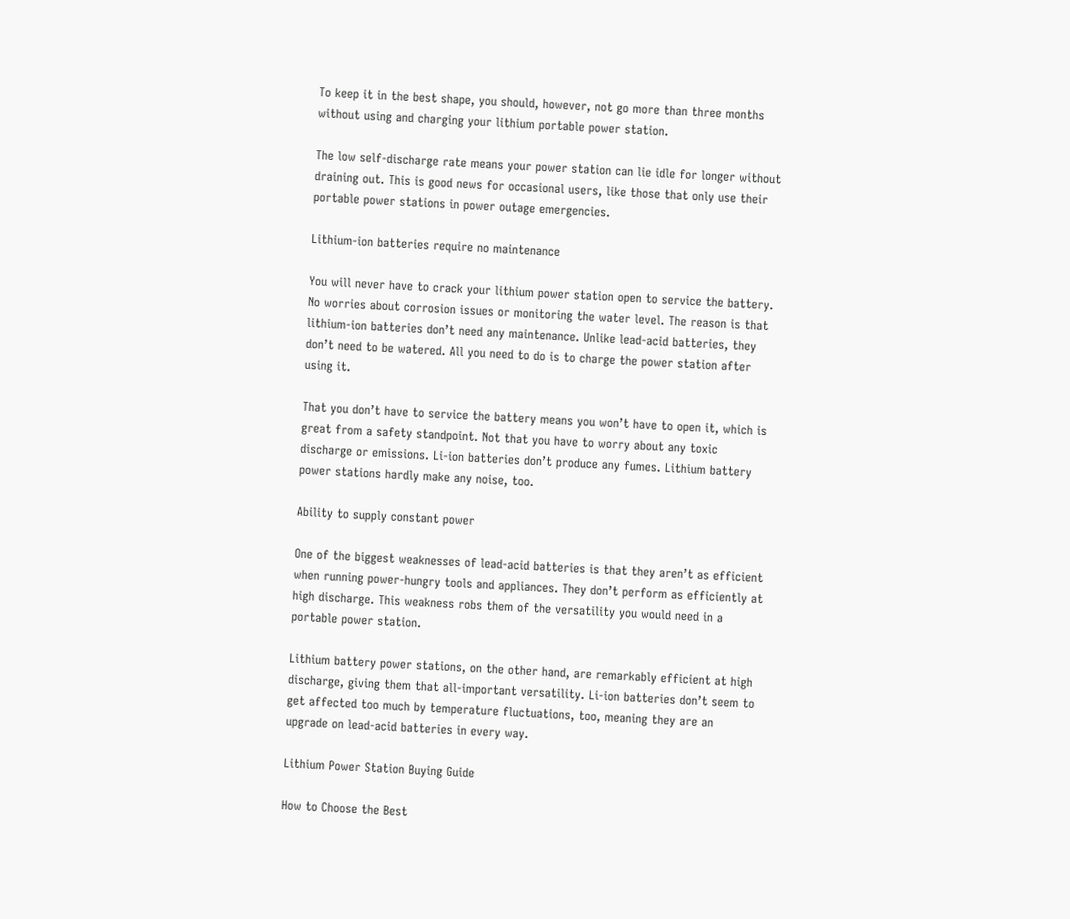To keep it in the best shape, you should, however, not go more than three months without using and charging your lithium portable power station.

The low self-discharge rate means your power station can lie idle for longer without draining out. This is good news for occasional users, like those that only use their portable power stations in power outage emergencies.

Lithium-ion batteries require no maintenance

You will never have to crack your lithium power station open to service the battery. No worries about corrosion issues or monitoring the water level. The reason is that lithium-ion batteries don’t need any maintenance. Unlike lead-acid batteries, they don’t need to be watered. All you need to do is to charge the power station after using it.

That you don’t have to service the battery means you won’t have to open it, which is great from a safety standpoint. Not that you have to worry about any toxic discharge or emissions. Li-ion batteries don’t produce any fumes. Lithium battery power stations hardly make any noise, too.

Ability to supply constant power

One of the biggest weaknesses of lead-acid batteries is that they aren’t as efficient when running power-hungry tools and appliances. They don’t perform as efficiently at high discharge. This weakness robs them of the versatility you would need in a portable power station.

Lithium battery power stations, on the other hand, are remarkably efficient at high discharge, giving them that all-important versatility. Li-ion batteries don’t seem to get affected too much by temperature fluctuations, too, meaning they are an upgrade on lead-acid batteries in every way.

Lithium Power Station Buying Guide

How to Choose the Best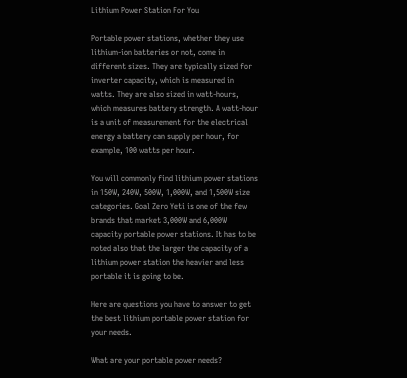Lithium Power Station For You

Portable power stations, whether they use lithium-ion batteries or not, come in different sizes. They are typically sized for inverter capacity, which is measured in watts. They are also sized in watt-hours, which measures battery strength. A watt-hour is a unit of measurement for the electrical energy a battery can supply per hour, for example, 100 watts per hour.

You will commonly find lithium power stations in 150W, 240W, 500W, 1,000W, and 1,500W size categories. Goal Zero Yeti is one of the few brands that market 3,000W and 6,000W capacity portable power stations. It has to be noted also that the larger the capacity of a lithium power station the heavier and less portable it is going to be.

Here are questions you have to answer to get the best lithium portable power station for your needs.

What are your portable power needs?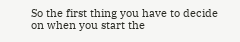So the first thing you have to decide on when you start the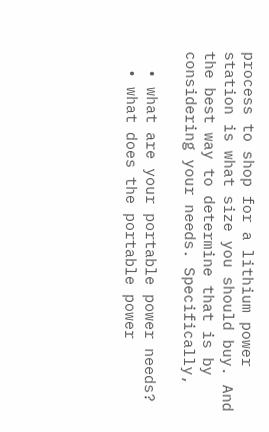process to shop for a lithium power station is what size you should buy. And the best way to determine that is by considering your needs. Specifically,

  • what are your portable power needs?
  • what does the portable power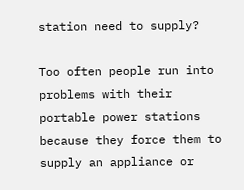station need to supply?

Too often people run into problems with their portable power stations because they force them to supply an appliance or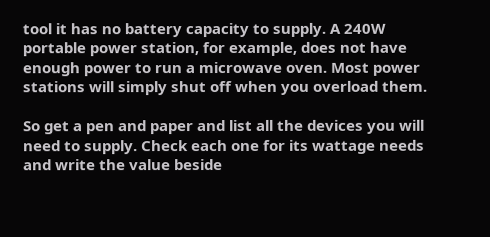tool it has no battery capacity to supply. A 240W portable power station, for example, does not have enough power to run a microwave oven. Most power stations will simply shut off when you overload them.

So get a pen and paper and list all the devices you will need to supply. Check each one for its wattage needs and write the value beside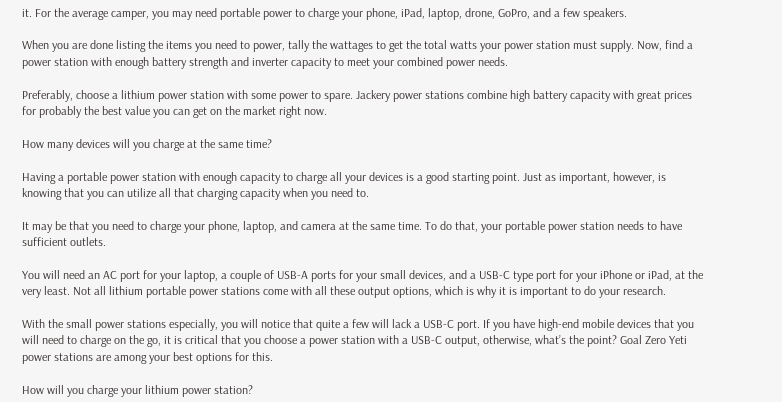it. For the average camper, you may need portable power to charge your phone, iPad, laptop, drone, GoPro, and a few speakers.

When you are done listing the items you need to power, tally the wattages to get the total watts your power station must supply. Now, find a power station with enough battery strength and inverter capacity to meet your combined power needs.

Preferably, choose a lithium power station with some power to spare. Jackery power stations combine high battery capacity with great prices for probably the best value you can get on the market right now.

How many devices will you charge at the same time?

Having a portable power station with enough capacity to charge all your devices is a good starting point. Just as important, however, is knowing that you can utilize all that charging capacity when you need to.

It may be that you need to charge your phone, laptop, and camera at the same time. To do that, your portable power station needs to have sufficient outlets.

You will need an AC port for your laptop, a couple of USB-A ports for your small devices, and a USB-C type port for your iPhone or iPad, at the very least. Not all lithium portable power stations come with all these output options, which is why it is important to do your research.

With the small power stations especially, you will notice that quite a few will lack a USB-C port. If you have high-end mobile devices that you will need to charge on the go, it is critical that you choose a power station with a USB-C output, otherwise, what’s the point? Goal Zero Yeti power stations are among your best options for this.

How will you charge your lithium power station?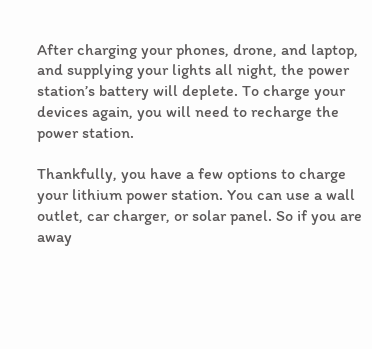After charging your phones, drone, and laptop, and supplying your lights all night, the power station’s battery will deplete. To charge your devices again, you will need to recharge the power station.

Thankfully, you have a few options to charge your lithium power station. You can use a wall outlet, car charger, or solar panel. So if you are away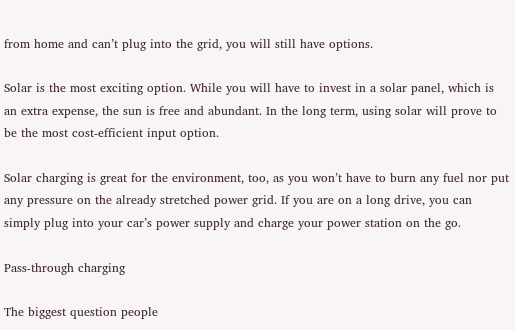from home and can’t plug into the grid, you will still have options.

Solar is the most exciting option. While you will have to invest in a solar panel, which is an extra expense, the sun is free and abundant. In the long term, using solar will prove to be the most cost-efficient input option.

Solar charging is great for the environment, too, as you won’t have to burn any fuel nor put any pressure on the already stretched power grid. If you are on a long drive, you can simply plug into your car’s power supply and charge your power station on the go.

Pass-through charging

The biggest question people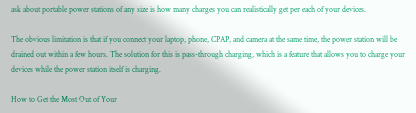ask about portable power stations of any size is how many charges you can realistically get per each of your devices.

The obvious limitation is that if you connect your laptop, phone, CPAP, and camera at the same time, the power station will be drained out within a few hours. The solution for this is pass-through charging, which is a feature that allows you to charge your devices while the power station itself is charging.

How to Get the Most Out of Your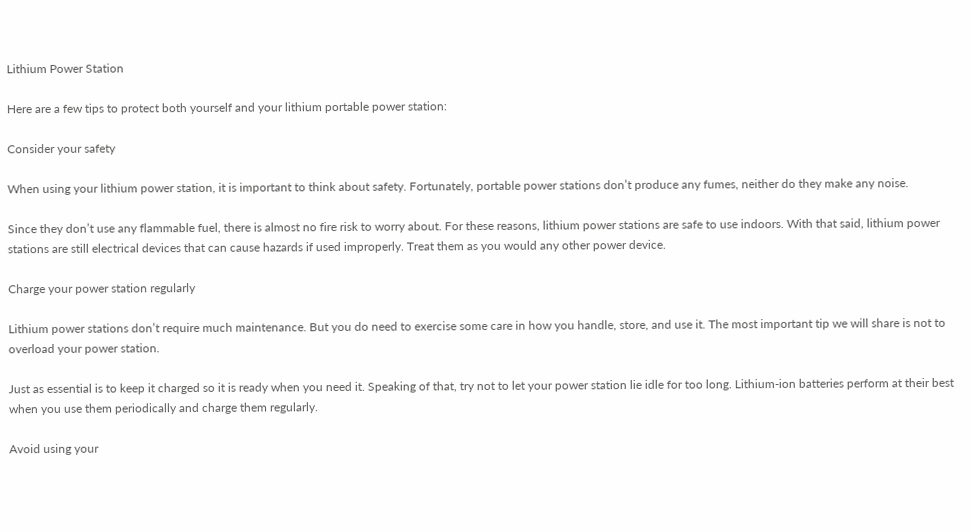Lithium Power Station

Here are a few tips to protect both yourself and your lithium portable power station:

Consider your safety

When using your lithium power station, it is important to think about safety. Fortunately, portable power stations don’t produce any fumes, neither do they make any noise.

Since they don’t use any flammable fuel, there is almost no fire risk to worry about. For these reasons, lithium power stations are safe to use indoors. With that said, lithium power stations are still electrical devices that can cause hazards if used improperly. Treat them as you would any other power device.

Charge your power station regularly

Lithium power stations don’t require much maintenance. But you do need to exercise some care in how you handle, store, and use it. The most important tip we will share is not to overload your power station.

Just as essential is to keep it charged so it is ready when you need it. Speaking of that, try not to let your power station lie idle for too long. Lithium-ion batteries perform at their best when you use them periodically and charge them regularly.

Avoid using your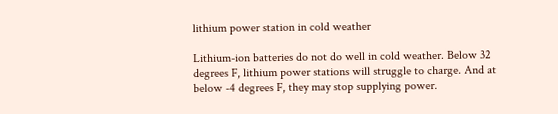lithium power station in cold weather

Lithium-ion batteries do not do well in cold weather. Below 32 degrees F, lithium power stations will struggle to charge. And at below -4 degrees F, they may stop supplying power.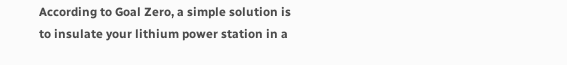According to Goal Zero, a simple solution is to insulate your lithium power station in a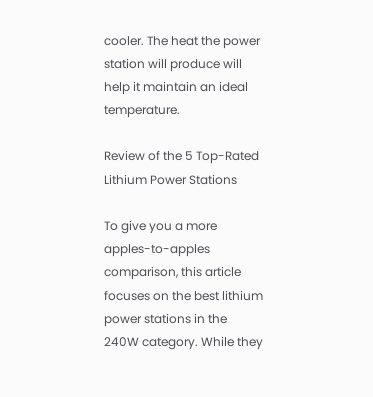cooler. The heat the power station will produce will help it maintain an ideal temperature.

Review of the 5 Top-Rated Lithium Power Stations

To give you a more apples-to-apples comparison, this article focuses on the best lithium power stations in the 240W category. While they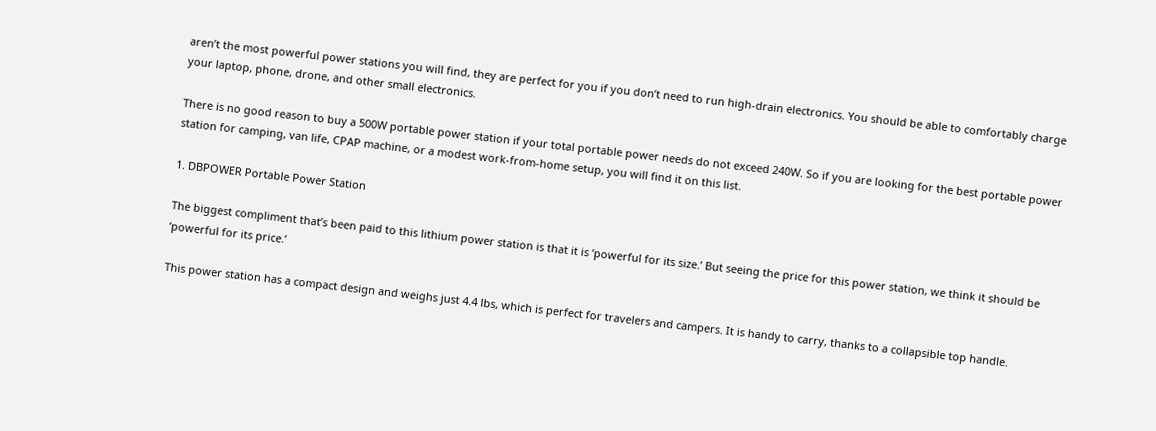aren’t the most powerful power stations you will find, they are perfect for you if you don’t need to run high-drain electronics. You should be able to comfortably charge your laptop, phone, drone, and other small electronics.

There is no good reason to buy a 500W portable power station if your total portable power needs do not exceed 240W. So if you are looking for the best portable power station for camping, van life, CPAP machine, or a modest work-from-home setup, you will find it on this list.

1. DBPOWER Portable Power Station

The biggest compliment that’s been paid to this lithium power station is that it is ‘powerful for its size.’ But seeing the price for this power station, we think it should be ‘powerful for its price.’

This power station has a compact design and weighs just 4.4 lbs, which is perfect for travelers and campers. It is handy to carry, thanks to a collapsible top handle.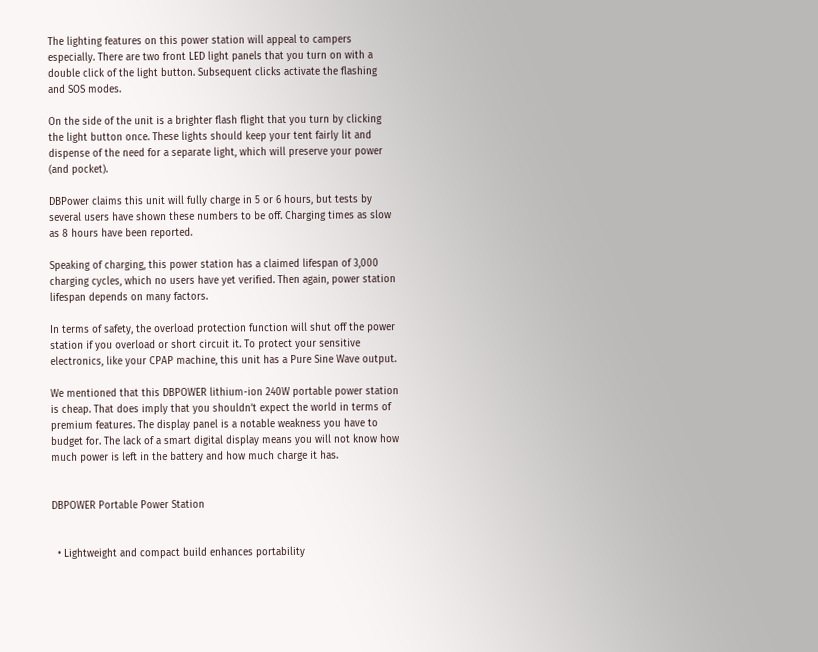The lighting features on this power station will appeal to campers especially. There are two front LED light panels that you turn on with a double click of the light button. Subsequent clicks activate the flashing and SOS modes.

On the side of the unit is a brighter flash flight that you turn by clicking the light button once. These lights should keep your tent fairly lit and dispense of the need for a separate light, which will preserve your power (and pocket).

DBPower claims this unit will fully charge in 5 or 6 hours, but tests by several users have shown these numbers to be off. Charging times as slow as 8 hours have been reported.

Speaking of charging, this power station has a claimed lifespan of 3,000 charging cycles, which no users have yet verified. Then again, power station lifespan depends on many factors.

In terms of safety, the overload protection function will shut off the power station if you overload or short circuit it. To protect your sensitive electronics, like your CPAP machine, this unit has a Pure Sine Wave output.

We mentioned that this DBPOWER lithium-ion 240W portable power station is cheap. That does imply that you shouldn’t expect the world in terms of premium features. The display panel is a notable weakness you have to budget for. The lack of a smart digital display means you will not know how much power is left in the battery and how much charge it has.


DBPOWER Portable Power Station


  • Lightweight and compact build enhances portability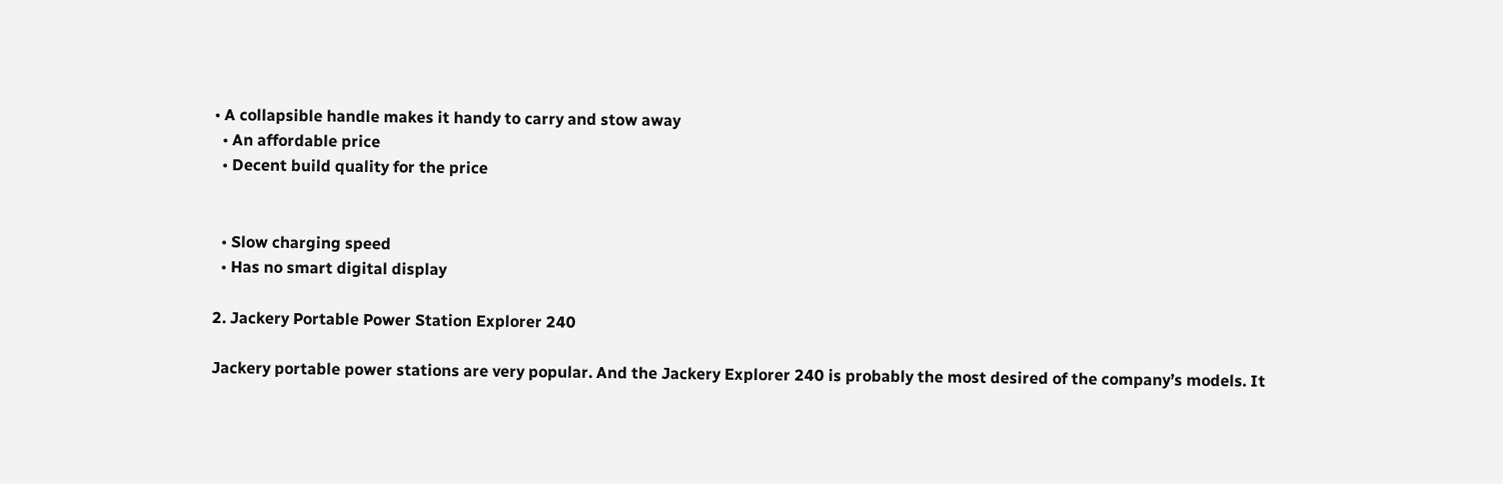• A collapsible handle makes it handy to carry and stow away
  • An affordable price
  • Decent build quality for the price


  • Slow charging speed
  • Has no smart digital display

2. Jackery Portable Power Station Explorer 240

Jackery portable power stations are very popular. And the Jackery Explorer 240 is probably the most desired of the company’s models. It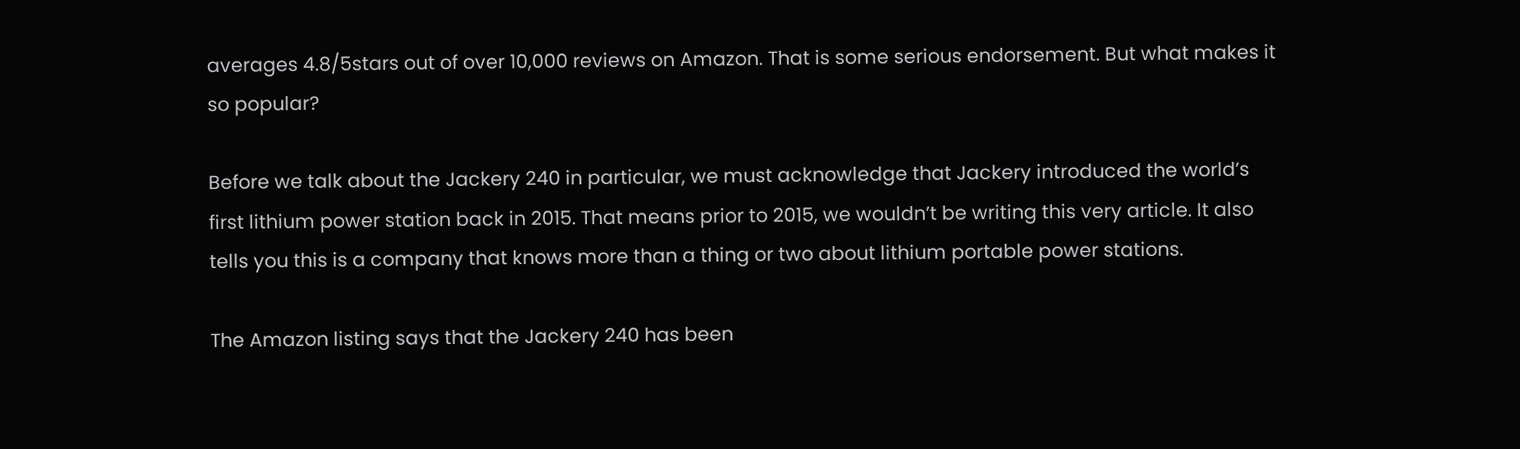averages 4.8/5stars out of over 10,000 reviews on Amazon. That is some serious endorsement. But what makes it so popular?

Before we talk about the Jackery 240 in particular, we must acknowledge that Jackery introduced the world’s first lithium power station back in 2015. That means prior to 2015, we wouldn’t be writing this very article. It also tells you this is a company that knows more than a thing or two about lithium portable power stations.

The Amazon listing says that the Jackery 240 has been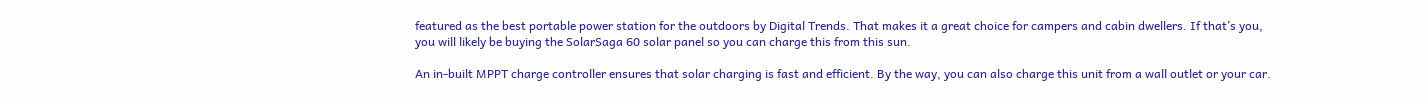featured as the best portable power station for the outdoors by Digital Trends. That makes it a great choice for campers and cabin dwellers. If that’s you, you will likely be buying the SolarSaga 60 solar panel so you can charge this from this sun.

An in-built MPPT charge controller ensures that solar charging is fast and efficient. By the way, you can also charge this unit from a wall outlet or your car.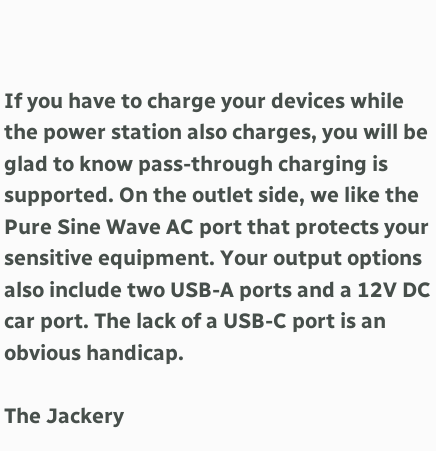If you have to charge your devices while the power station also charges, you will be glad to know pass-through charging is supported. On the outlet side, we like the Pure Sine Wave AC port that protects your sensitive equipment. Your output options also include two USB-A ports and a 12V DC car port. The lack of a USB-C port is an obvious handicap.

The Jackery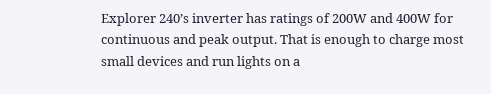Explorer 240’s inverter has ratings of 200W and 400W for continuous and peak output. That is enough to charge most small devices and run lights on a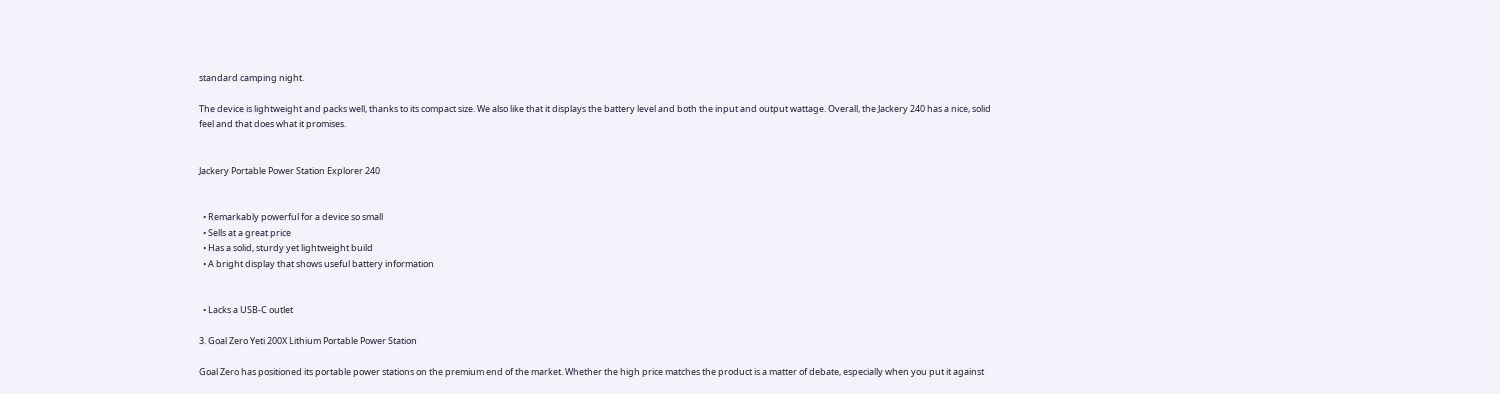standard camping night.

The device is lightweight and packs well, thanks to its compact size. We also like that it displays the battery level and both the input and output wattage. Overall, the Jackery 240 has a nice, solid feel and that does what it promises.


Jackery Portable Power Station Explorer 240


  • Remarkably powerful for a device so small
  • Sells at a great price
  • Has a solid, sturdy yet lightweight build
  • A bright display that shows useful battery information


  • Lacks a USB-C outlet

3. Goal Zero Yeti 200X Lithium Portable Power Station

Goal Zero has positioned its portable power stations on the premium end of the market. Whether the high price matches the product is a matter of debate, especially when you put it against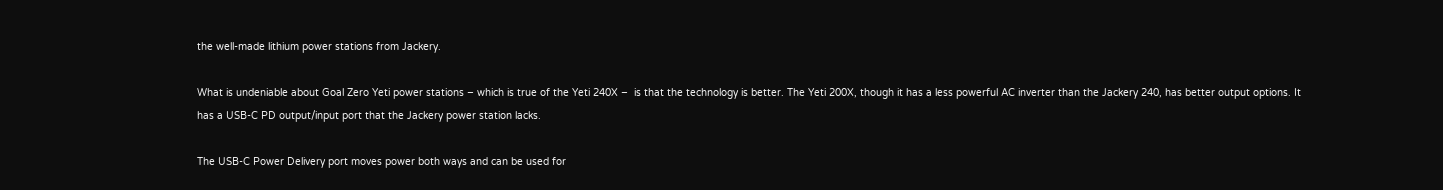the well-made lithium power stations from Jackery.

What is undeniable about Goal Zero Yeti power stations – which is true of the Yeti 240X –  is that the technology is better. The Yeti 200X, though it has a less powerful AC inverter than the Jackery 240, has better output options. It has a USB-C PD output/input port that the Jackery power station lacks.

The USB-C Power Delivery port moves power both ways and can be used for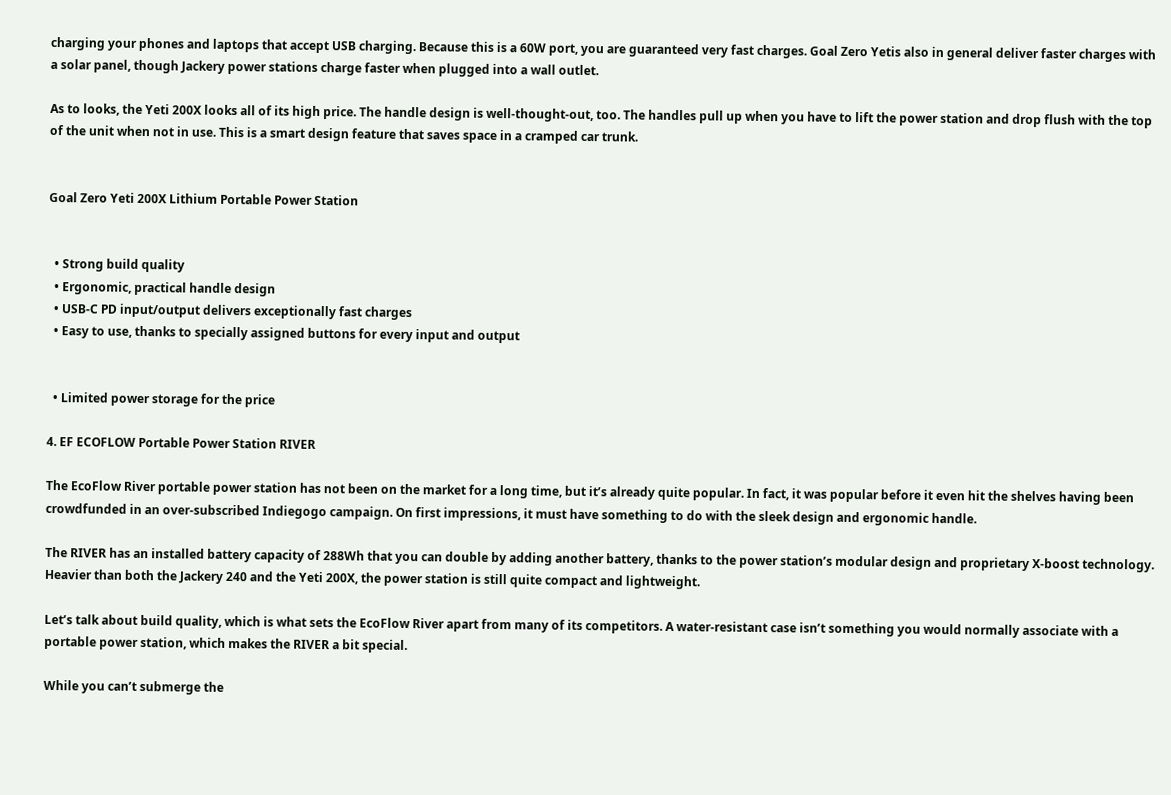charging your phones and laptops that accept USB charging. Because this is a 60W port, you are guaranteed very fast charges. Goal Zero Yetis also in general deliver faster charges with a solar panel, though Jackery power stations charge faster when plugged into a wall outlet.

As to looks, the Yeti 200X looks all of its high price. The handle design is well-thought-out, too. The handles pull up when you have to lift the power station and drop flush with the top of the unit when not in use. This is a smart design feature that saves space in a cramped car trunk.


Goal Zero Yeti 200X Lithium Portable Power Station


  • Strong build quality
  • Ergonomic, practical handle design
  • USB-C PD input/output delivers exceptionally fast charges
  • Easy to use, thanks to specially assigned buttons for every input and output


  • Limited power storage for the price

4. EF ECOFLOW Portable Power Station RIVER

The EcoFlow River portable power station has not been on the market for a long time, but it’s already quite popular. In fact, it was popular before it even hit the shelves having been crowdfunded in an over-subscribed Indiegogo campaign. On first impressions, it must have something to do with the sleek design and ergonomic handle.

The RIVER has an installed battery capacity of 288Wh that you can double by adding another battery, thanks to the power station’s modular design and proprietary X-boost technology. Heavier than both the Jackery 240 and the Yeti 200X, the power station is still quite compact and lightweight.

Let’s talk about build quality, which is what sets the EcoFlow River apart from many of its competitors. A water-resistant case isn’t something you would normally associate with a portable power station, which makes the RIVER a bit special.

While you can’t submerge the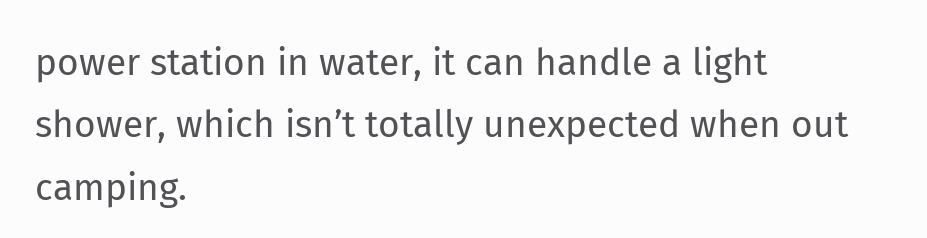power station in water, it can handle a light shower, which isn’t totally unexpected when out camping.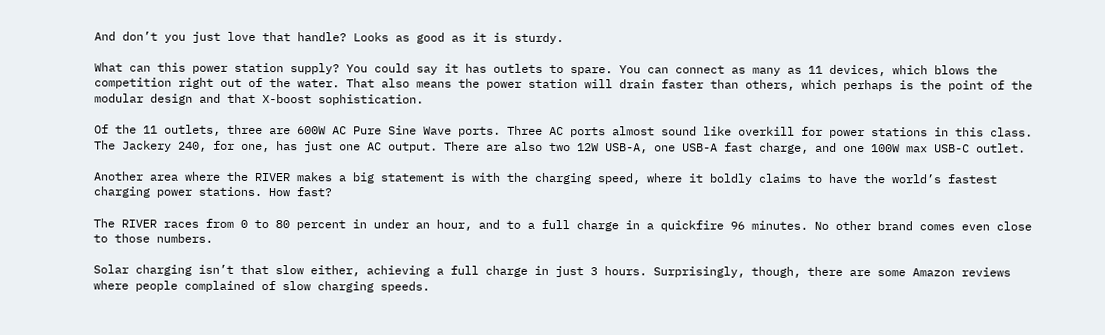And don’t you just love that handle? Looks as good as it is sturdy.

What can this power station supply? You could say it has outlets to spare. You can connect as many as 11 devices, which blows the competition right out of the water. That also means the power station will drain faster than others, which perhaps is the point of the modular design and that X-boost sophistication.

Of the 11 outlets, three are 600W AC Pure Sine Wave ports. Three AC ports almost sound like overkill for power stations in this class. The Jackery 240, for one, has just one AC output. There are also two 12W USB-A, one USB-A fast charge, and one 100W max USB-C outlet.

Another area where the RIVER makes a big statement is with the charging speed, where it boldly claims to have the world’s fastest charging power stations. How fast?

The RIVER races from 0 to 80 percent in under an hour, and to a full charge in a quickfire 96 minutes. No other brand comes even close to those numbers.

Solar charging isn’t that slow either, achieving a full charge in just 3 hours. Surprisingly, though, there are some Amazon reviews where people complained of slow charging speeds.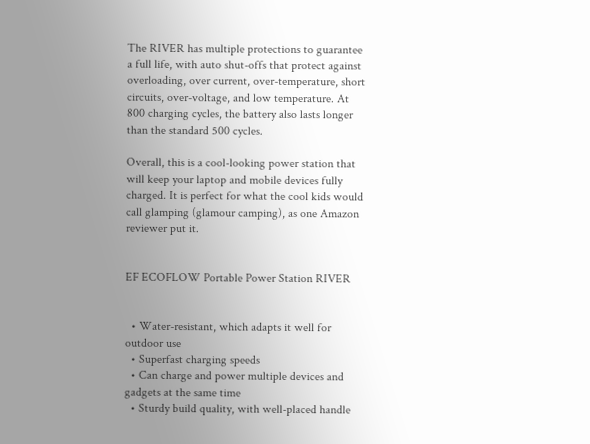The RIVER has multiple protections to guarantee a full life, with auto shut-offs that protect against overloading, over current, over-temperature, short circuits, over-voltage, and low temperature. At 800 charging cycles, the battery also lasts longer than the standard 500 cycles.

Overall, this is a cool-looking power station that will keep your laptop and mobile devices fully charged. It is perfect for what the cool kids would call glamping (glamour camping), as one Amazon reviewer put it.


EF ECOFLOW Portable Power Station RIVER


  • Water-resistant, which adapts it well for outdoor use
  • Superfast charging speeds
  • Can charge and power multiple devices and gadgets at the same time
  • Sturdy build quality, with well-placed handle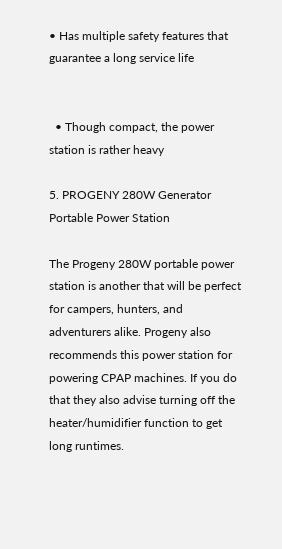• Has multiple safety features that guarantee a long service life


  • Though compact, the power station is rather heavy

5. PROGENY 280W Generator Portable Power Station

The Progeny 280W portable power station is another that will be perfect for campers, hunters, and adventurers alike. Progeny also recommends this power station for powering CPAP machines. If you do that they also advise turning off the heater/humidifier function to get long runtimes.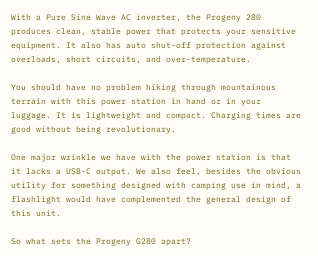With a Pure Sine Wave AC inverter, the Progeny 280 produces clean, stable power that protects your sensitive equipment. It also has auto shut-off protection against overloads, short circuits, and over-temperature.

You should have no problem hiking through mountainous terrain with this power station in hand or in your luggage. It is lightweight and compact. Charging times are good without being revolutionary.

One major wrinkle we have with the power station is that it lacks a USB-C output. We also feel, besides the obvious utility for something designed with camping use in mind, a flashlight would have complemented the general design of this unit.

So what sets the Progeny G280 apart?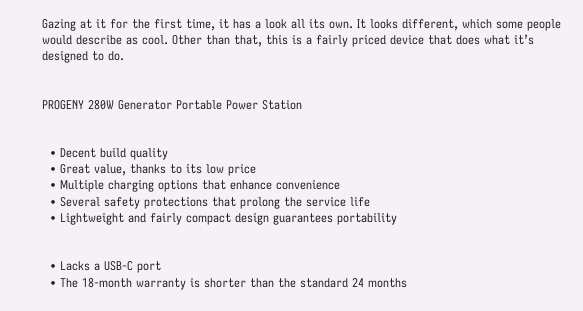Gazing at it for the first time, it has a look all its own. It looks different, which some people would describe as cool. Other than that, this is a fairly priced device that does what it’s designed to do.


PROGENY 280W Generator Portable Power Station


  • Decent build quality
  • Great value, thanks to its low price
  • Multiple charging options that enhance convenience
  • Several safety protections that prolong the service life
  • Lightweight and fairly compact design guarantees portability


  • Lacks a USB-C port
  • The 18-month warranty is shorter than the standard 24 months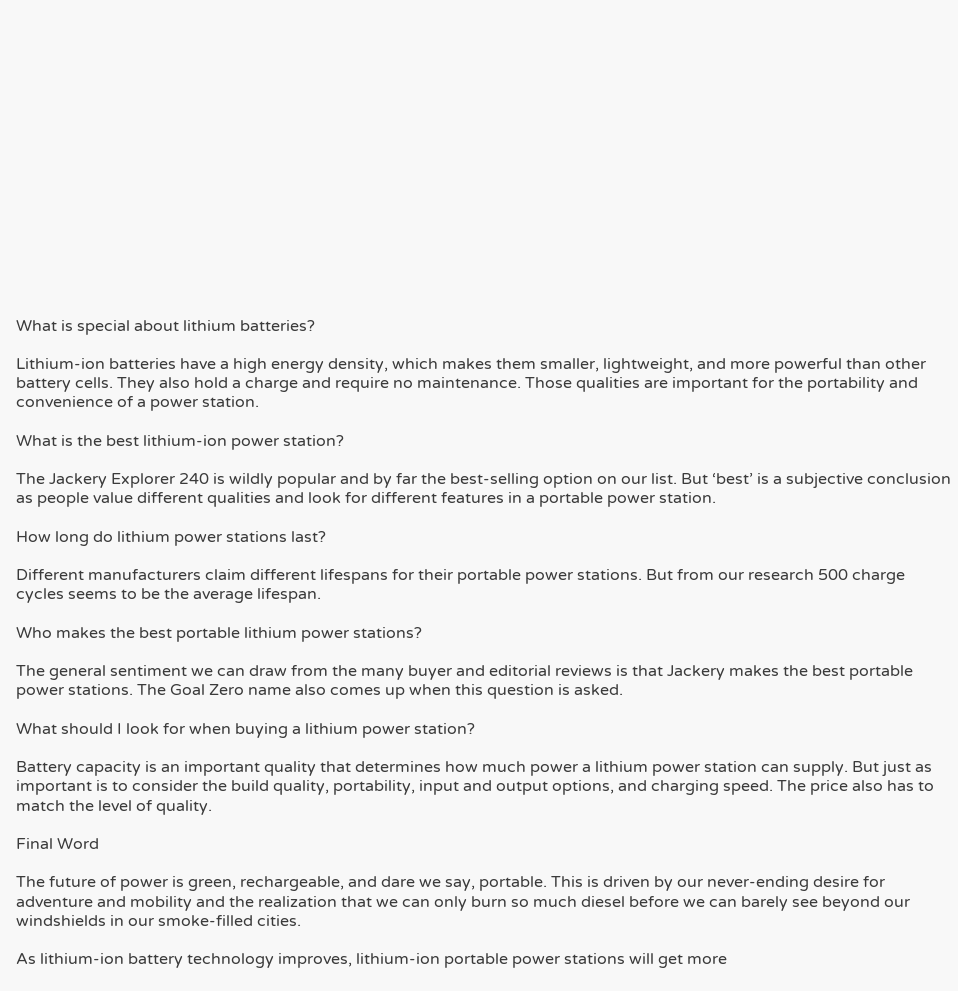What is special about lithium batteries?

Lithium-ion batteries have a high energy density, which makes them smaller, lightweight, and more powerful than other battery cells. They also hold a charge and require no maintenance. Those qualities are important for the portability and convenience of a power station.

What is the best lithium-ion power station?

The Jackery Explorer 240 is wildly popular and by far the best-selling option on our list. But ‘best’ is a subjective conclusion as people value different qualities and look for different features in a portable power station.

How long do lithium power stations last?

Different manufacturers claim different lifespans for their portable power stations. But from our research 500 charge cycles seems to be the average lifespan.

Who makes the best portable lithium power stations?

The general sentiment we can draw from the many buyer and editorial reviews is that Jackery makes the best portable power stations. The Goal Zero name also comes up when this question is asked.

What should I look for when buying a lithium power station?

Battery capacity is an important quality that determines how much power a lithium power station can supply. But just as important is to consider the build quality, portability, input and output options, and charging speed. The price also has to match the level of quality.

Final Word

The future of power is green, rechargeable, and dare we say, portable. This is driven by our never-ending desire for adventure and mobility and the realization that we can only burn so much diesel before we can barely see beyond our windshields in our smoke-filled cities.

As lithium-ion battery technology improves, lithium-ion portable power stations will get more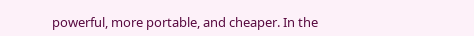powerful, more portable, and cheaper. In the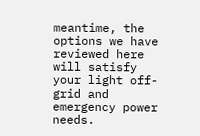meantime, the options we have reviewed here will satisfy your light off-grid and emergency power needs.